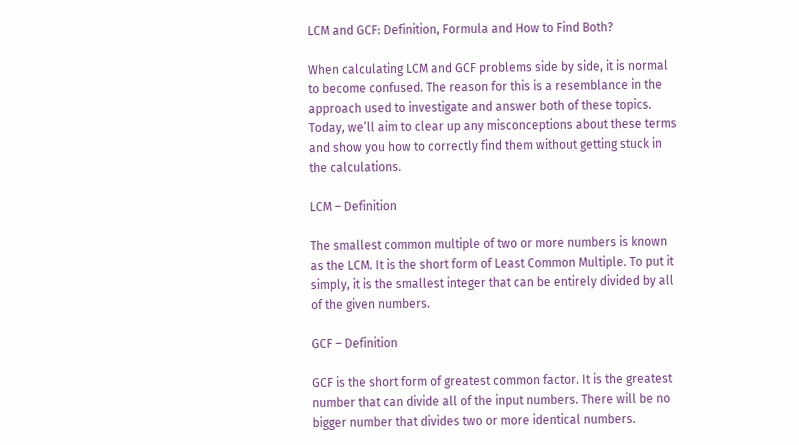LCM and GCF: Definition, Formula and How to Find Both?

When calculating LCM and GCF problems side by side, it is normal to become confused. The reason for this is a resemblance in the approach used to investigate and answer both of these topics. Today, we’ll aim to clear up any misconceptions about these terms and show you how to correctly find them without getting stuck in the calculations.

LCM – Definition

The smallest common multiple of two or more numbers is known as the LCM. It is the short form of Least Common Multiple. To put it simply, it is the smallest integer that can be entirely divided by all of the given numbers.

GCF – Definition

GCF is the short form of greatest common factor. It is the greatest number that can divide all of the input numbers. There will be no bigger number that divides two or more identical numbers.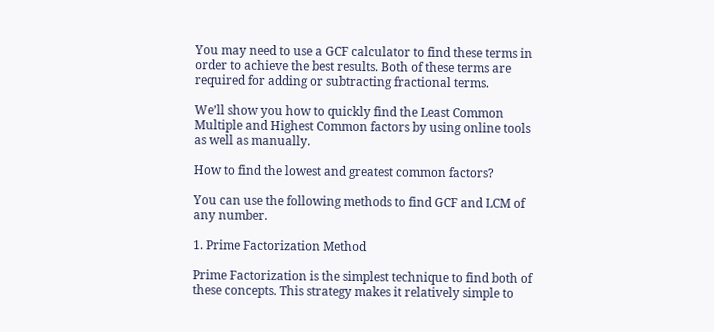You may need to use a GCF calculator to find these terms in order to achieve the best results. Both of these terms are required for adding or subtracting fractional terms.

We’ll show you how to quickly find the Least Common Multiple and Highest Common factors by using online tools as well as manually.

How to find the lowest and greatest common factors?

You can use the following methods to find GCF and LCM of any number.

1. Prime Factorization Method

Prime Factorization is the simplest technique to find both of these concepts. This strategy makes it relatively simple to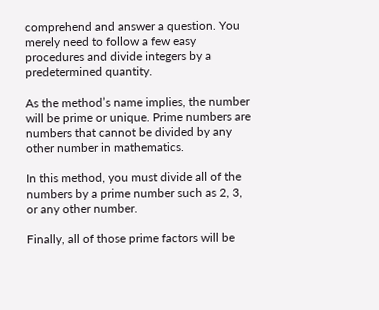comprehend and answer a question. You merely need to follow a few easy procedures and divide integers by a predetermined quantity.

As the method’s name implies, the number will be prime or unique. Prime numbers are numbers that cannot be divided by any other number in mathematics.

In this method, you must divide all of the numbers by a prime number such as 2, 3, or any other number.

Finally, all of those prime factors will be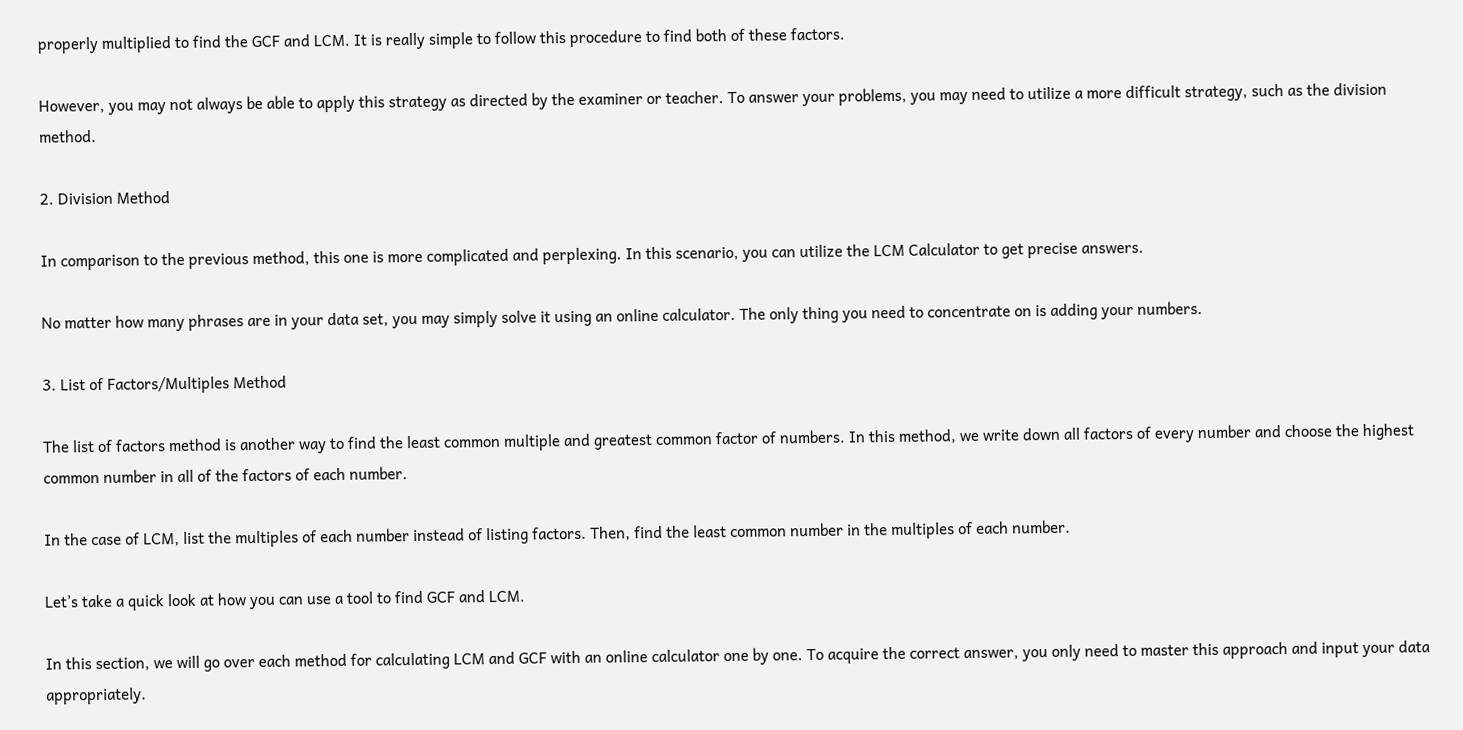properly multiplied to find the GCF and LCM. It is really simple to follow this procedure to find both of these factors.

However, you may not always be able to apply this strategy as directed by the examiner or teacher. To answer your problems, you may need to utilize a more difficult strategy, such as the division method.

2. Division Method

In comparison to the previous method, this one is more complicated and perplexing. In this scenario, you can utilize the LCM Calculator to get precise answers.

No matter how many phrases are in your data set, you may simply solve it using an online calculator. The only thing you need to concentrate on is adding your numbers.

3. List of Factors/Multiples Method

The list of factors method is another way to find the least common multiple and greatest common factor of numbers. In this method, we write down all factors of every number and choose the highest common number in all of the factors of each number.

In the case of LCM, list the multiples of each number instead of listing factors. Then, find the least common number in the multiples of each number.

Let’s take a quick look at how you can use a tool to find GCF and LCM.

In this section, we will go over each method for calculating LCM and GCF with an online calculator one by one. To acquire the correct answer, you only need to master this approach and input your data appropriately.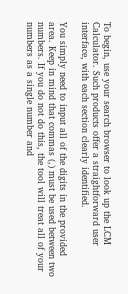To begin, use your search browser to look up the LCM Calculator. Such products offer a straightforward user interface, with each section clearly identified.

You simply need to input all of the digits in the provided area. Keep in mind that commas (,) must be used between two numbers. If you do not do this, the tool will treat all of your numbers as a single number and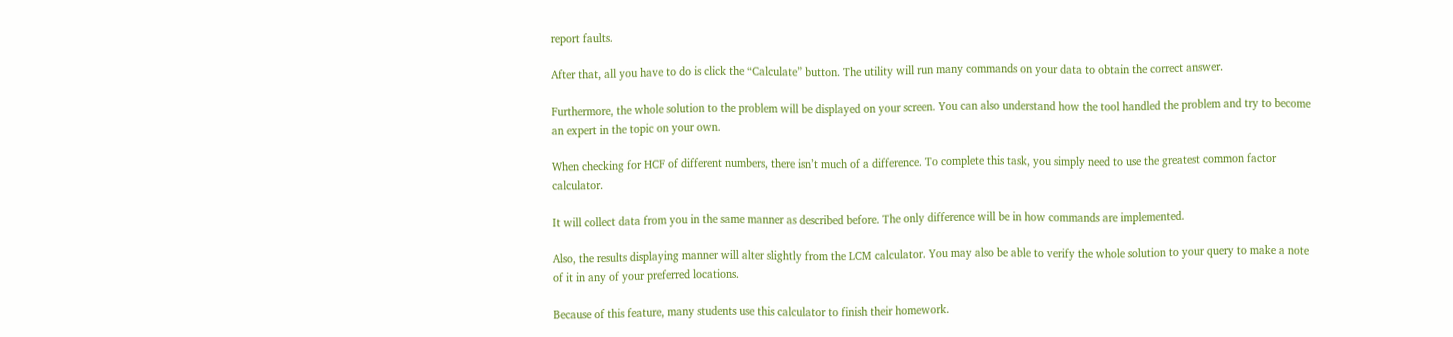report faults.

After that, all you have to do is click the “Calculate” button. The utility will run many commands on your data to obtain the correct answer.

Furthermore, the whole solution to the problem will be displayed on your screen. You can also understand how the tool handled the problem and try to become an expert in the topic on your own.

When checking for HCF of different numbers, there isn’t much of a difference. To complete this task, you simply need to use the greatest common factor calculator.

It will collect data from you in the same manner as described before. The only difference will be in how commands are implemented.

Also, the results displaying manner will alter slightly from the LCM calculator. You may also be able to verify the whole solution to your query to make a note of it in any of your preferred locations.

Because of this feature, many students use this calculator to finish their homework.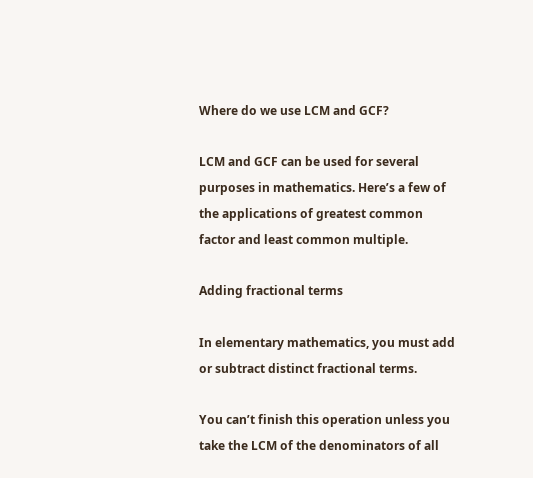Where do we use LCM and GCF?

LCM and GCF can be used for several purposes in mathematics. Here’s a few of the applications of greatest common factor and least common multiple.

Adding fractional terms

In elementary mathematics, you must add or subtract distinct fractional terms.

You can’t finish this operation unless you take the LCM of the denominators of all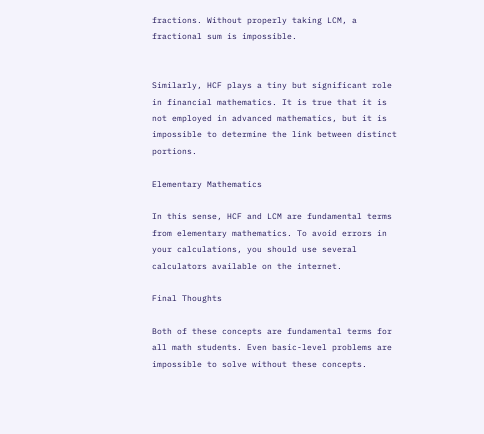fractions. Without properly taking LCM, a fractional sum is impossible.


Similarly, HCF plays a tiny but significant role in financial mathematics. It is true that it is not employed in advanced mathematics, but it is impossible to determine the link between distinct portions.

Elementary Mathematics

In this sense, HCF and LCM are fundamental terms from elementary mathematics. To avoid errors in your calculations, you should use several calculators available on the internet.

Final Thoughts

Both of these concepts are fundamental terms for all math students. Even basic-level problems are impossible to solve without these concepts.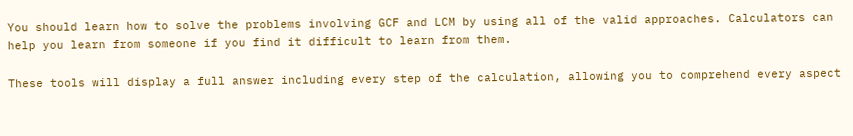You should learn how to solve the problems involving GCF and LCM by using all of the valid approaches. Calculators can help you learn from someone if you find it difficult to learn from them.

These tools will display a full answer including every step of the calculation, allowing you to comprehend every aspect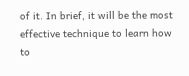of it. In brief, it will be the most effective technique to learn how to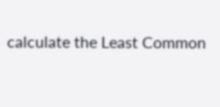calculate the Least Common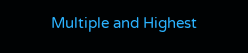Multiple and Highest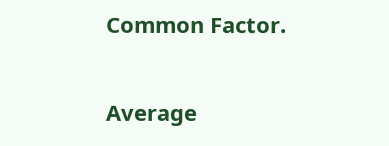Common Factor.

Average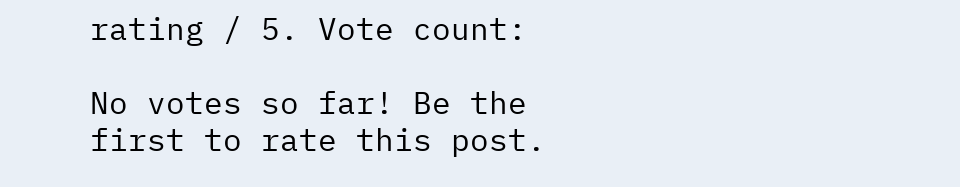rating / 5. Vote count:

No votes so far! Be the first to rate this post.